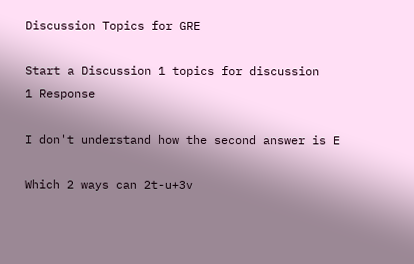Discussion Topics for GRE

Start a Discussion 1 topics for discussion
1 Response

I don't understand how the second answer is E

Which 2 ways can 2t-u+3v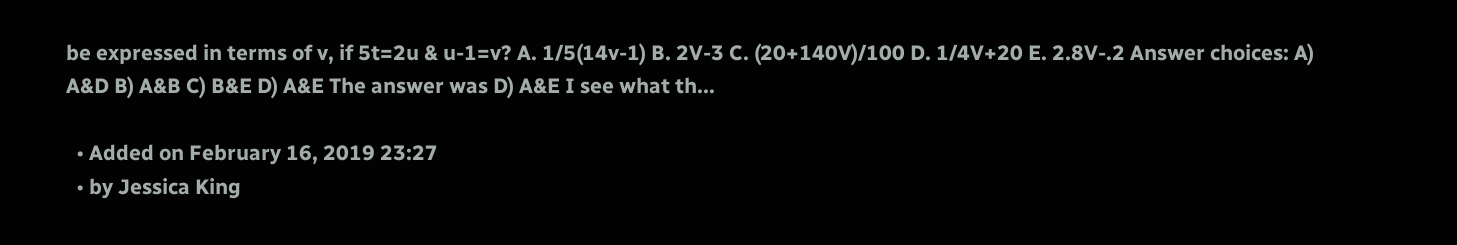be expressed in terms of v, if 5t=2u & u-1=v? A. 1/5(14v-1) B. 2V-3 C. (20+140V)/100 D. 1/4V+20 E. 2.8V-.2 Answer choices: A) A&D B) A&B C) B&E D) A&E The answer was D) A&E I see what th...

  • Added on February 16, 2019 23:27
  • by Jessica King